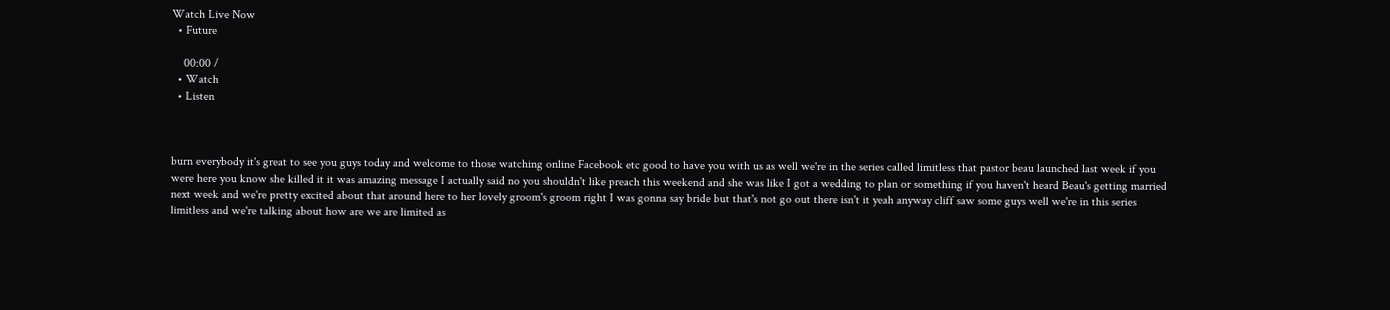Watch Live Now
  • Future

    00:00 /
  • Watch
  • Listen



burn everybody it's great to see you guys today and welcome to those watching online Facebook etc good to have you with us as well we're in the series called limitless that pastor beau launched last week if you were here you know she killed it it was amazing message I actually said no you shouldn't like preach this weekend and she was like I got a wedding to plan or something if you haven't heard Beau's getting married next week and we're pretty excited about that around here to her lovely groom's groom right I was gonna say bride but that's not go out there isn't it yeah anyway cliff saw some guys well we're in this series limitless and we're talking about how are we are limited as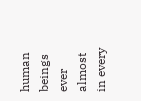human beings ever almost in every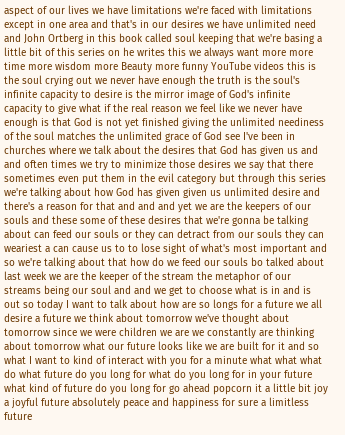aspect of our lives we have limitations we're faced with limitations except in one area and that's in our desires we have unlimited need and John Ortberg in this book called soul keeping that we're basing a little bit of this series on he writes this we always want more more time more wisdom more Beauty more funny YouTube videos this is the soul crying out we never have enough the truth is the soul's infinite capacity to desire is the mirror image of God's infinite capacity to give what if the real reason we feel like we never have enough is that God is not yet finished giving the unlimited neediness of the soul matches the unlimited grace of God see I've been in churches where we talk about the desires that God has given us and and often times we try to minimize those desires we say that there sometimes even put them in the evil category but through this series we're talking about how God has given given us unlimited desire and there's a reason for that and and and yet we are the keepers of our souls and these some of these desires that we're gonna be talking about can feed our souls or they can detract from our souls they can weariest a can cause us to to lose sight of what's most important and so we're talking about that how do we feed our souls bo talked about last week we are the keeper of the stream the metaphor of our streams being our soul and and we get to choose what is in and is out so today I want to talk about how are so longs for a future we all desire a future we think about tomorrow we've thought about tomorrow since we were children we are we constantly are thinking about tomorrow what our future looks like we are built for it and so what I want to kind of interact with you for a minute what what what do what future do you long for what do you long for in your future what kind of future do you long for go ahead popcorn it a little bit joy a joyful future absolutely peace and happiness for sure a limitless future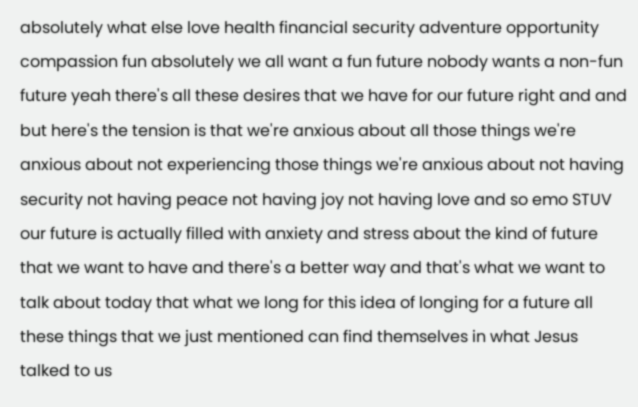absolutely what else love health financial security adventure opportunity compassion fun absolutely we all want a fun future nobody wants a non-fun future yeah there's all these desires that we have for our future right and and but here's the tension is that we're anxious about all those things we're anxious about not experiencing those things we're anxious about not having security not having peace not having joy not having love and so emo STUV our future is actually filled with anxiety and stress about the kind of future that we want to have and there's a better way and that's what we want to talk about today that what we long for this idea of longing for a future all these things that we just mentioned can find themselves in what Jesus talked to us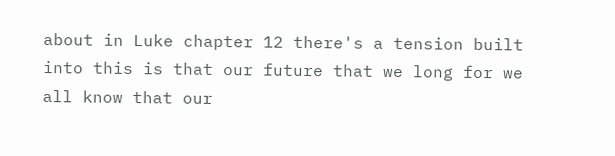about in Luke chapter 12 there's a tension built into this is that our future that we long for we all know that our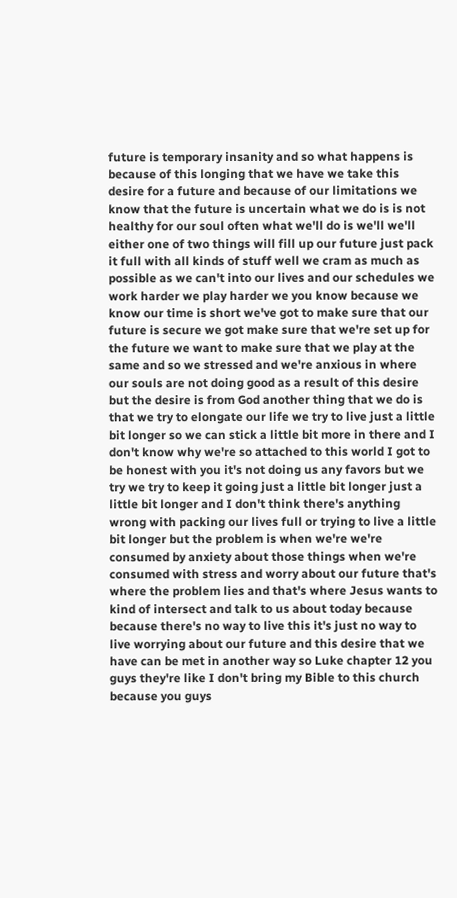future is temporary insanity and so what happens is because of this longing that we have we take this desire for a future and because of our limitations we know that the future is uncertain what we do is is not healthy for our soul often what we'll do is we'll we'll either one of two things will fill up our future just pack it full with all kinds of stuff well we cram as much as possible as we can't into our lives and our schedules we work harder we play harder we you know because we know our time is short we've got to make sure that our future is secure we got make sure that we're set up for the future we want to make sure that we play at the same and so we stressed and we're anxious in where our souls are not doing good as a result of this desire but the desire is from God another thing that we do is that we try to elongate our life we try to live just a little bit longer so we can stick a little bit more in there and I don't know why we're so attached to this world I got to be honest with you it's not doing us any favors but we try we try to keep it going just a little bit longer just a little bit longer and I don't think there's anything wrong with packing our lives full or trying to live a little bit longer but the problem is when we're we're consumed by anxiety about those things when we're consumed with stress and worry about our future that's where the problem lies and that's where Jesus wants to kind of intersect and talk to us about today because because there's no way to live this it's just no way to live worrying about our future and this desire that we have can be met in another way so Luke chapter 12 you guys they're like I don't bring my Bible to this church because you guys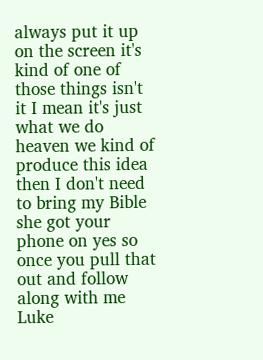always put it up on the screen it's kind of one of those things isn't it I mean it's just what we do heaven we kind of produce this idea then I don't need to bring my Bible she got your phone on yes so once you pull that out and follow along with me Luke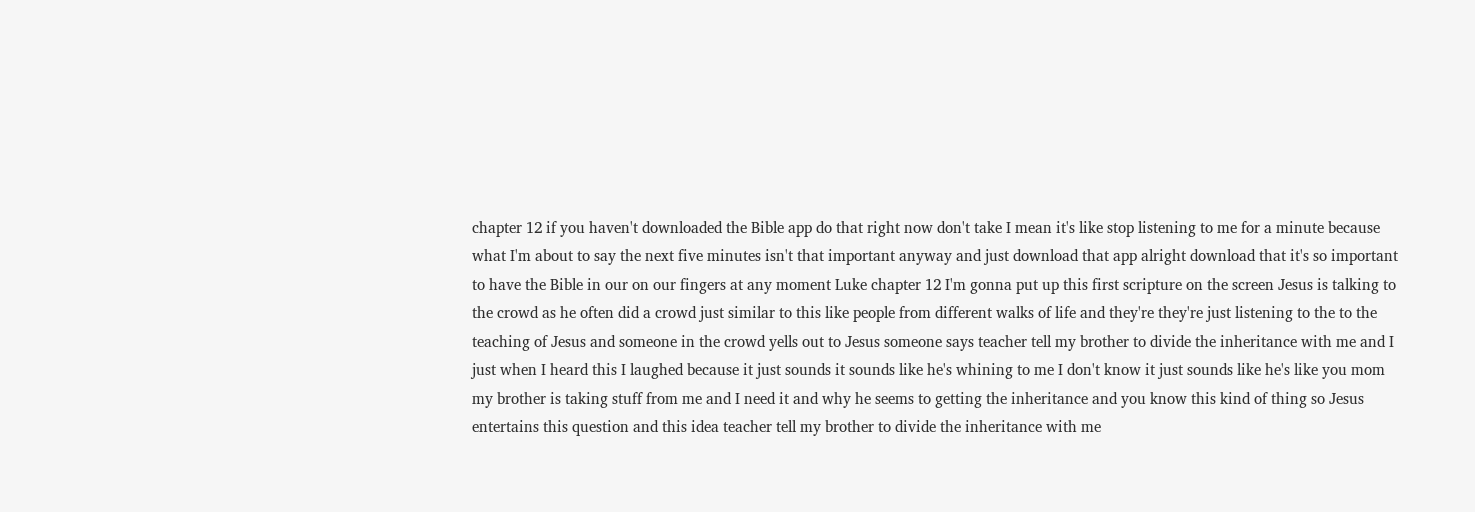chapter 12 if you haven't downloaded the Bible app do that right now don't take I mean it's like stop listening to me for a minute because what I'm about to say the next five minutes isn't that important anyway and just download that app alright download that it's so important to have the Bible in our on our fingers at any moment Luke chapter 12 I'm gonna put up this first scripture on the screen Jesus is talking to the crowd as he often did a crowd just similar to this like people from different walks of life and they're they're just listening to the to the teaching of Jesus and someone in the crowd yells out to Jesus someone says teacher tell my brother to divide the inheritance with me and I just when I heard this I laughed because it just sounds it sounds like he's whining to me I don't know it just sounds like he's like you mom my brother is taking stuff from me and I need it and why he seems to getting the inheritance and you know this kind of thing so Jesus entertains this question and this idea teacher tell my brother to divide the inheritance with me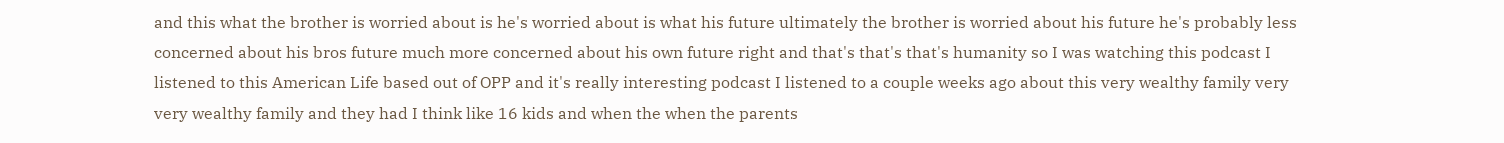and this what the brother is worried about is he's worried about is what his future ultimately the brother is worried about his future he's probably less concerned about his bros future much more concerned about his own future right and that's that's that's humanity so I was watching this podcast I listened to this American Life based out of OPP and it's really interesting podcast I listened to a couple weeks ago about this very wealthy family very very wealthy family and they had I think like 16 kids and when the when the parents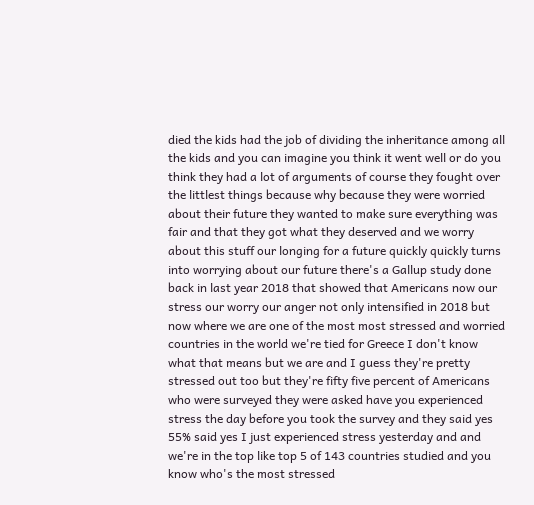died the kids had the job of dividing the inheritance among all the kids and you can imagine you think it went well or do you think they had a lot of arguments of course they fought over the littlest things because why because they were worried about their future they wanted to make sure everything was fair and that they got what they deserved and we worry about this stuff our longing for a future quickly quickly turns into worrying about our future there's a Gallup study done back in last year 2018 that showed that Americans now our stress our worry our anger not only intensified in 2018 but now where we are one of the most most stressed and worried countries in the world we're tied for Greece I don't know what that means but we are and I guess they're pretty stressed out too but they're fifty five percent of Americans who were surveyed they were asked have you experienced stress the day before you took the survey and they said yes 55% said yes I just experienced stress yesterday and and we're in the top like top 5 of 143 countries studied and you know who's the most stressed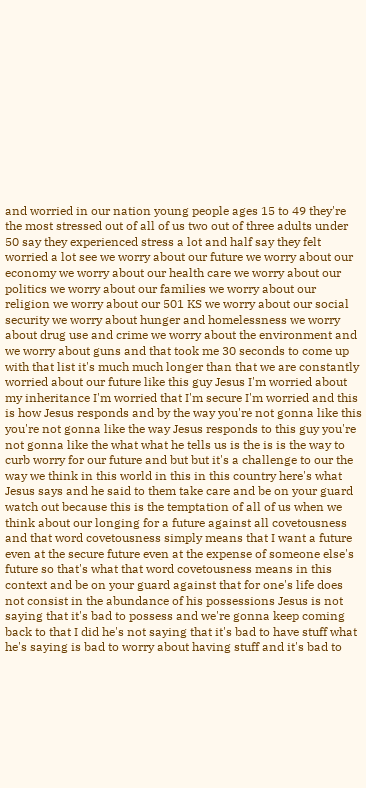and worried in our nation young people ages 15 to 49 they're the most stressed out of all of us two out of three adults under 50 say they experienced stress a lot and half say they felt worried a lot see we worry about our future we worry about our economy we worry about our health care we worry about our politics we worry about our families we worry about our religion we worry about our 501 KS we worry about our social security we worry about hunger and homelessness we worry about drug use and crime we worry about the environment and we worry about guns and that took me 30 seconds to come up with that list it's much much longer than that we are constantly worried about our future like this guy Jesus I'm worried about my inheritance I'm worried that I'm secure I'm worried and this is how Jesus responds and by the way you're not gonna like this you're not gonna like the way Jesus responds to this guy you're not gonna like the what what he tells us is the is is the way to curb worry for our future and but but it's a challenge to our the way we think in this world in this in this country here's what Jesus says and he said to them take care and be on your guard watch out because this is the temptation of all of us when we think about our longing for a future against all covetousness and that word covetousness simply means that I want a future even at the secure future even at the expense of someone else's future so that's what that word covetousness means in this context and be on your guard against that for one's life does not consist in the abundance of his possessions Jesus is not saying that it's bad to possess and we're gonna keep coming back to that I did he's not saying that it's bad to have stuff what he's saying is bad to worry about having stuff and it's bad to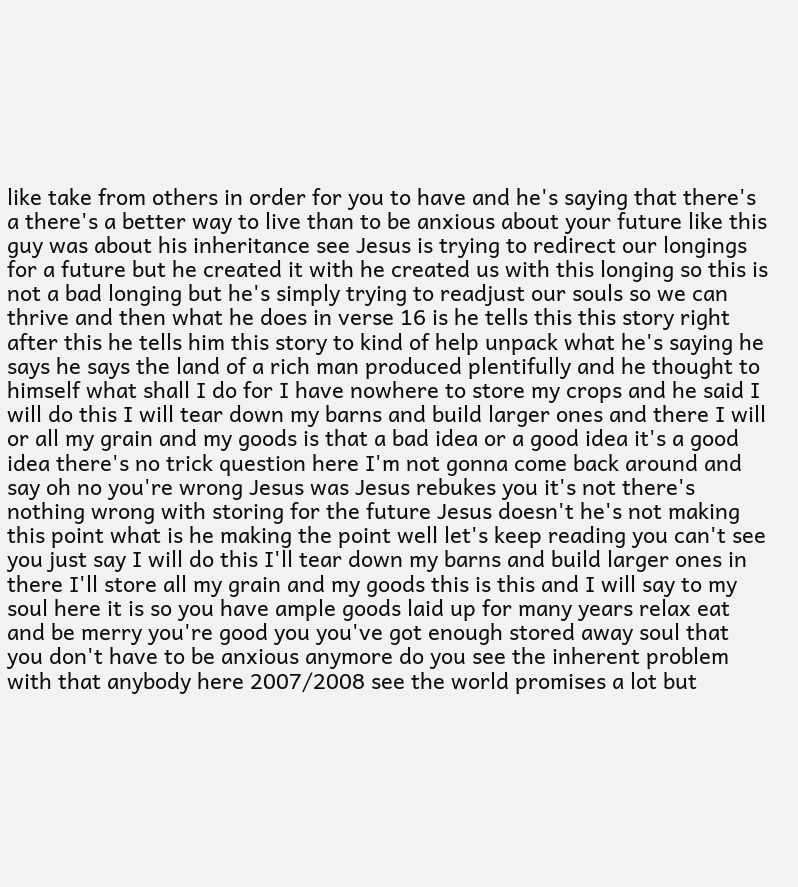like take from others in order for you to have and he's saying that there's a there's a better way to live than to be anxious about your future like this guy was about his inheritance see Jesus is trying to redirect our longings for a future but he created it with he created us with this longing so this is not a bad longing but he's simply trying to readjust our souls so we can thrive and then what he does in verse 16 is he tells this this story right after this he tells him this story to kind of help unpack what he's saying he says he says the land of a rich man produced plentifully and he thought to himself what shall I do for I have nowhere to store my crops and he said I will do this I will tear down my barns and build larger ones and there I will or all my grain and my goods is that a bad idea or a good idea it's a good idea there's no trick question here I'm not gonna come back around and say oh no you're wrong Jesus was Jesus rebukes you it's not there's nothing wrong with storing for the future Jesus doesn't he's not making this point what is he making the point well let's keep reading you can't see you just say I will do this I'll tear down my barns and build larger ones in there I'll store all my grain and my goods this is this and I will say to my soul here it is so you have ample goods laid up for many years relax eat and be merry you're good you you've got enough stored away soul that you don't have to be anxious anymore do you see the inherent problem with that anybody here 2007/2008 see the world promises a lot but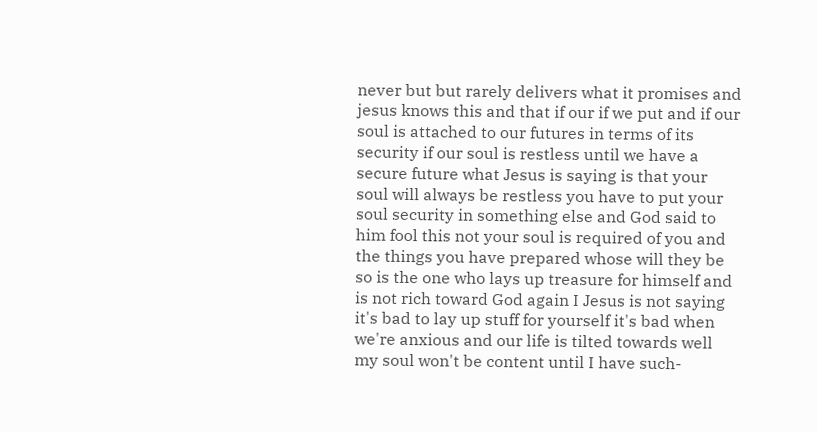never but but rarely delivers what it promises and jesus knows this and that if our if we put and if our soul is attached to our futures in terms of its security if our soul is restless until we have a secure future what Jesus is saying is that your soul will always be restless you have to put your soul security in something else and God said to him fool this not your soul is required of you and the things you have prepared whose will they be so is the one who lays up treasure for himself and is not rich toward God again I Jesus is not saying it's bad to lay up stuff for yourself it's bad when we're anxious and our life is tilted towards well my soul won't be content until I have such-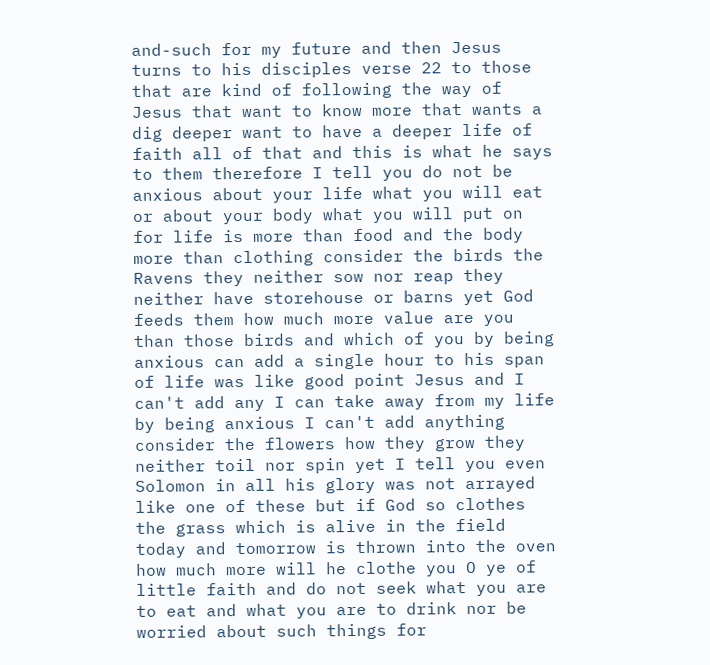and-such for my future and then Jesus turns to his disciples verse 22 to those that are kind of following the way of Jesus that want to know more that wants a dig deeper want to have a deeper life of faith all of that and this is what he says to them therefore I tell you do not be anxious about your life what you will eat or about your body what you will put on for life is more than food and the body more than clothing consider the birds the Ravens they neither sow nor reap they neither have storehouse or barns yet God feeds them how much more value are you than those birds and which of you by being anxious can add a single hour to his span of life was like good point Jesus and I can't add any I can take away from my life by being anxious I can't add anything consider the flowers how they grow they neither toil nor spin yet I tell you even Solomon in all his glory was not arrayed like one of these but if God so clothes the grass which is alive in the field today and tomorrow is thrown into the oven how much more will he clothe you O ye of little faith and do not seek what you are to eat and what you are to drink nor be worried about such things for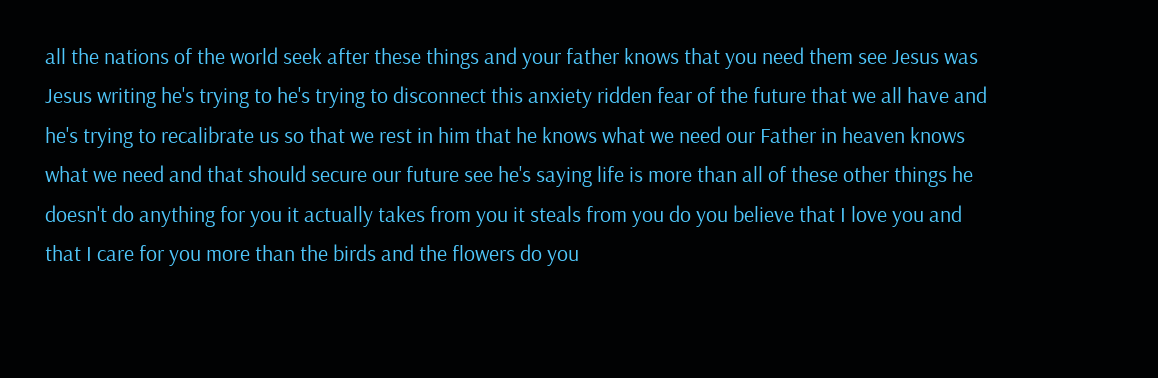all the nations of the world seek after these things and your father knows that you need them see Jesus was Jesus writing he's trying to he's trying to disconnect this anxiety ridden fear of the future that we all have and he's trying to recalibrate us so that we rest in him that he knows what we need our Father in heaven knows what we need and that should secure our future see he's saying life is more than all of these other things he doesn't do anything for you it actually takes from you it steals from you do you believe that I love you and that I care for you more than the birds and the flowers do you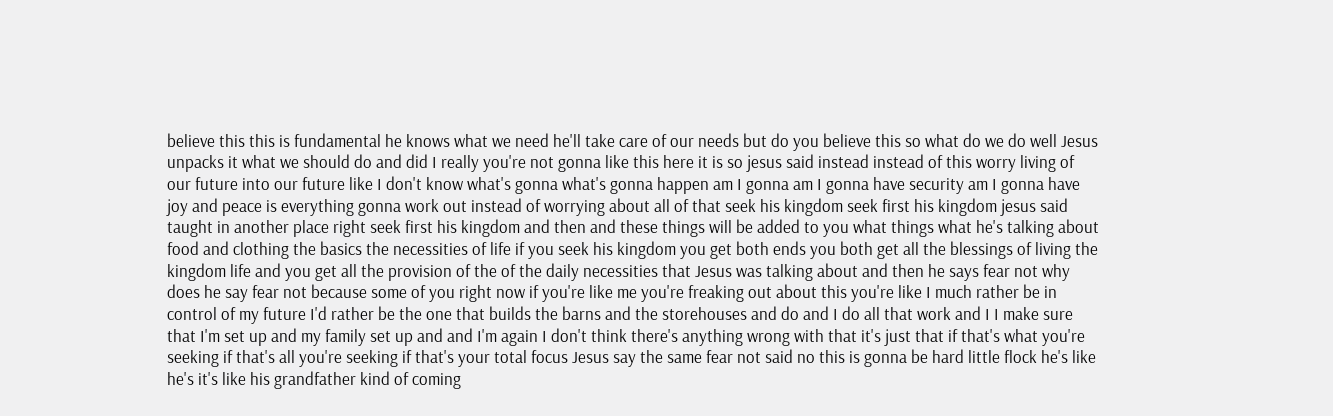believe this this is fundamental he knows what we need he'll take care of our needs but do you believe this so what do we do well Jesus unpacks it what we should do and did I really you're not gonna like this here it is so jesus said instead instead of this worry living of our future into our future like I don't know what's gonna what's gonna happen am I gonna am I gonna have security am I gonna have joy and peace is everything gonna work out instead of worrying about all of that seek his kingdom seek first his kingdom jesus said taught in another place right seek first his kingdom and then and these things will be added to you what things what he's talking about food and clothing the basics the necessities of life if you seek his kingdom you get both ends you both get all the blessings of living the kingdom life and you get all the provision of the of the daily necessities that Jesus was talking about and then he says fear not why does he say fear not because some of you right now if you're like me you're freaking out about this you're like I much rather be in control of my future I'd rather be the one that builds the barns and the storehouses and do and I do all that work and I I make sure that I'm set up and my family set up and and I'm again I don't think there's anything wrong with that it's just that if that's what you're seeking if that's all you're seeking if that's your total focus Jesus say the same fear not said no this is gonna be hard little flock he's like he's it's like his grandfather kind of coming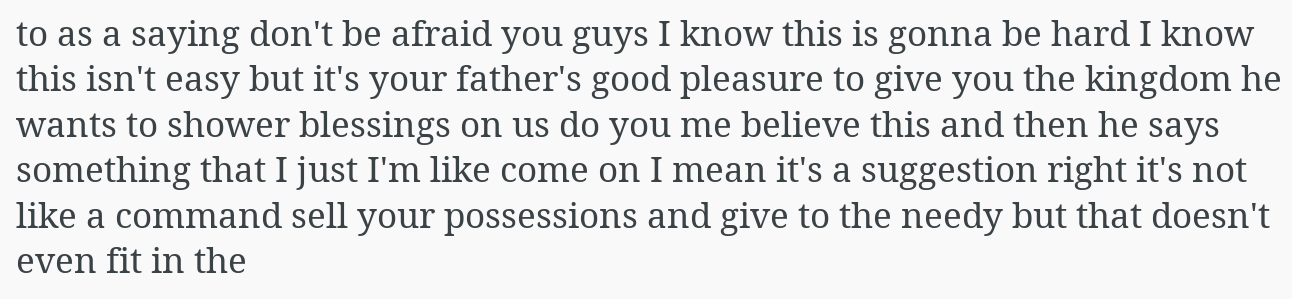to as a saying don't be afraid you guys I know this is gonna be hard I know this isn't easy but it's your father's good pleasure to give you the kingdom he wants to shower blessings on us do you me believe this and then he says something that I just I'm like come on I mean it's a suggestion right it's not like a command sell your possessions and give to the needy but that doesn't even fit in the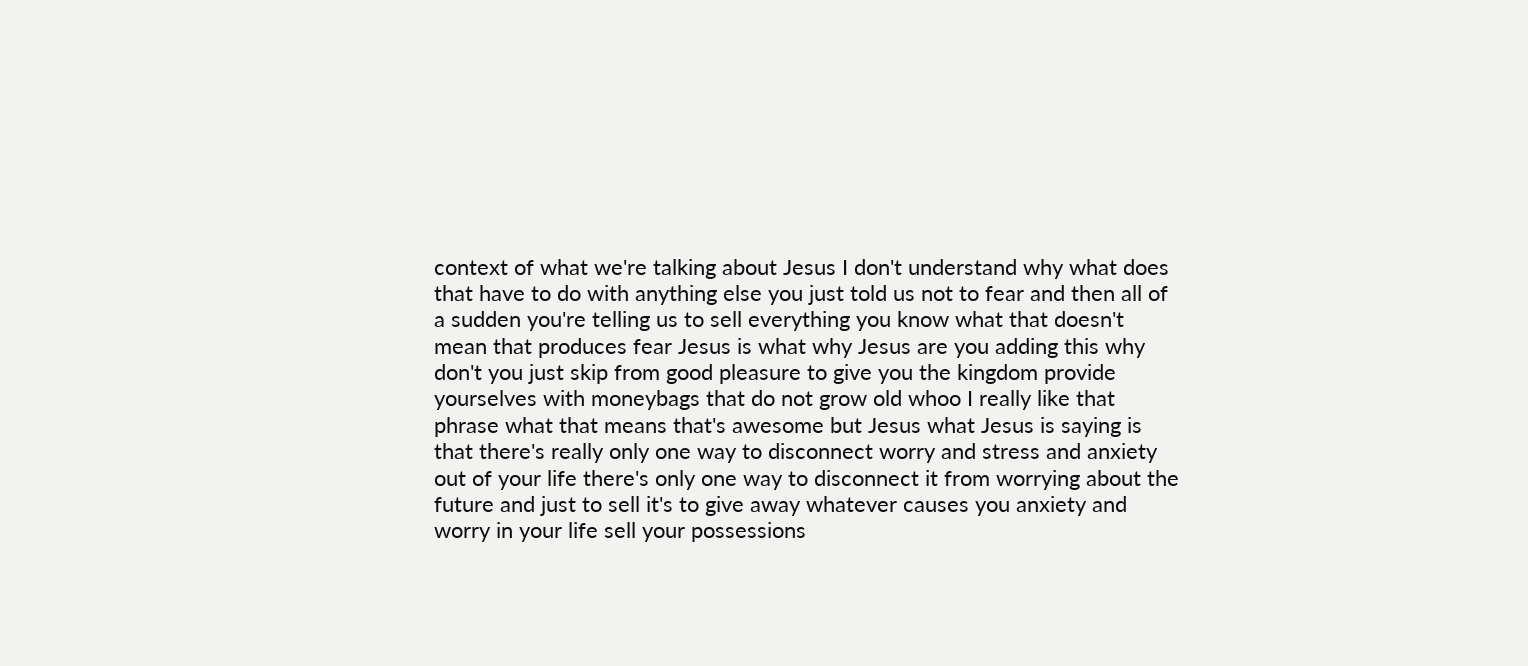context of what we're talking about Jesus I don't understand why what does that have to do with anything else you just told us not to fear and then all of a sudden you're telling us to sell everything you know what that doesn't mean that produces fear Jesus is what why Jesus are you adding this why don't you just skip from good pleasure to give you the kingdom provide yourselves with moneybags that do not grow old whoo I really like that phrase what that means that's awesome but Jesus what Jesus is saying is that there's really only one way to disconnect worry and stress and anxiety out of your life there's only one way to disconnect it from worrying about the future and just to sell it's to give away whatever causes you anxiety and worry in your life sell your possessions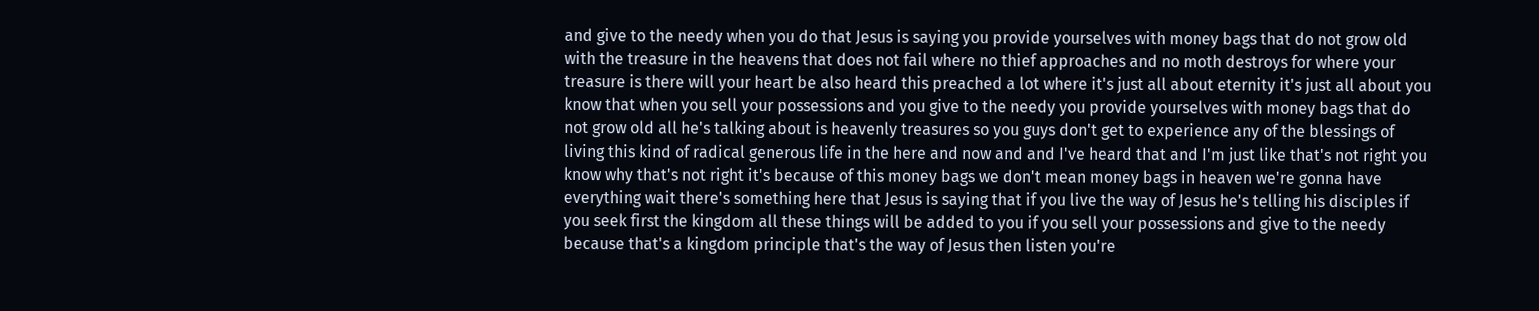and give to the needy when you do that Jesus is saying you provide yourselves with money bags that do not grow old with the treasure in the heavens that does not fail where no thief approaches and no moth destroys for where your treasure is there will your heart be also heard this preached a lot where it's just all about eternity it's just all about you know that when you sell your possessions and you give to the needy you provide yourselves with money bags that do not grow old all he's talking about is heavenly treasures so you guys don't get to experience any of the blessings of living this kind of radical generous life in the here and now and and I've heard that and I'm just like that's not right you know why that's not right it's because of this money bags we don't mean money bags in heaven we're gonna have everything wait there's something here that Jesus is saying that if you live the way of Jesus he's telling his disciples if you seek first the kingdom all these things will be added to you if you sell your possessions and give to the needy because that's a kingdom principle that's the way of Jesus then listen you're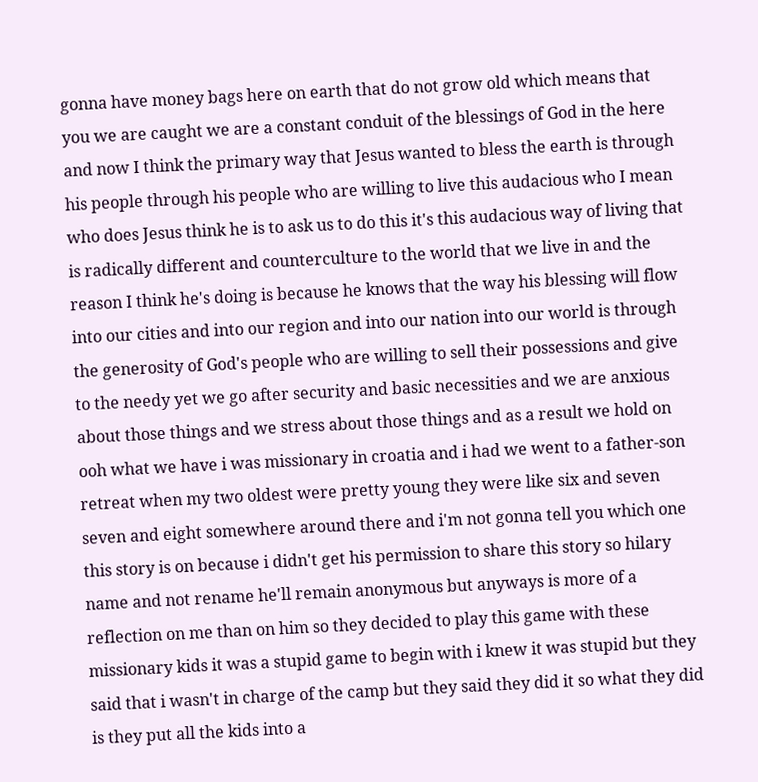gonna have money bags here on earth that do not grow old which means that you we are caught we are a constant conduit of the blessings of God in the here and now I think the primary way that Jesus wanted to bless the earth is through his people through his people who are willing to live this audacious who I mean who does Jesus think he is to ask us to do this it's this audacious way of living that is radically different and counterculture to the world that we live in and the reason I think he's doing is because he knows that the way his blessing will flow into our cities and into our region and into our nation into our world is through the generosity of God's people who are willing to sell their possessions and give to the needy yet we go after security and basic necessities and we are anxious about those things and we stress about those things and as a result we hold on ooh what we have i was missionary in croatia and i had we went to a father-son retreat when my two oldest were pretty young they were like six and seven seven and eight somewhere around there and i'm not gonna tell you which one this story is on because i didn't get his permission to share this story so hilary name and not rename he'll remain anonymous but anyways is more of a reflection on me than on him so they decided to play this game with these missionary kids it was a stupid game to begin with i knew it was stupid but they said that i wasn't in charge of the camp but they said they did it so what they did is they put all the kids into a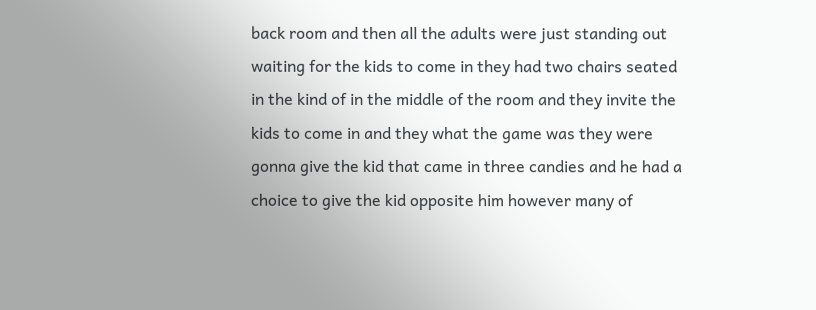back room and then all the adults were just standing out waiting for the kids to come in they had two chairs seated in the kind of in the middle of the room and they invite the kids to come in and they what the game was they were gonna give the kid that came in three candies and he had a choice to give the kid opposite him however many of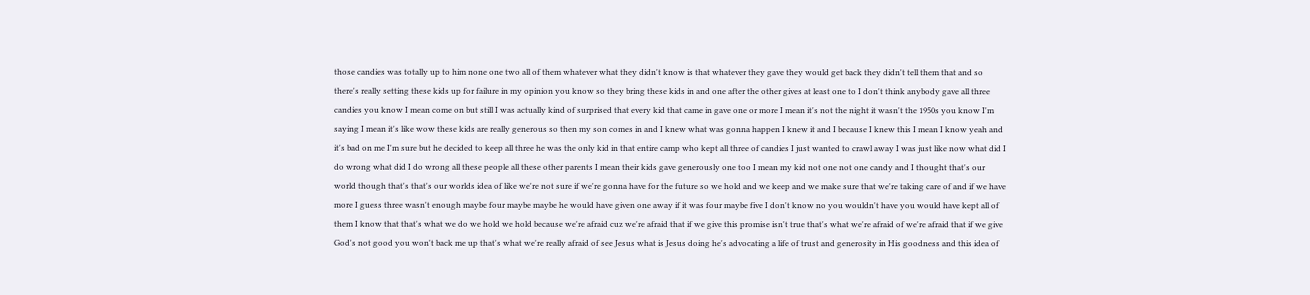those candies was totally up to him none one two all of them whatever what they didn't know is that whatever they gave they would get back they didn't tell them that and so there's really setting these kids up for failure in my opinion you know so they bring these kids in and one after the other gives at least one to I don't think anybody gave all three candies you know I mean come on but still I was actually kind of surprised that every kid that came in gave one or more I mean it's not the night it wasn't the 1950s you know I'm saying I mean it's like wow these kids are really generous so then my son comes in and I knew what was gonna happen I knew it and I because I knew this I mean I know yeah and it's bad on me I'm sure but he decided to keep all three he was the only kid in that entire camp who kept all three of candies I just wanted to crawl away I was just like now what did I do wrong what did I do wrong all these people all these other parents I mean their kids gave generously one too I mean my kid not one not one candy and I thought that's our world though that's that's our worlds idea of like we're not sure if we're gonna have for the future so we hold and we keep and we make sure that we're taking care of and if we have more I guess three wasn't enough maybe four maybe maybe he would have given one away if it was four maybe five I don't know no you wouldn't have you would have kept all of them I know that that's what we do we hold we hold because we're afraid cuz we're afraid that if we give this promise isn't true that's what we're afraid of we're afraid that if we give God's not good you won't back me up that's what we're really afraid of see Jesus what is Jesus doing he's advocating a life of trust and generosity in His goodness and this idea of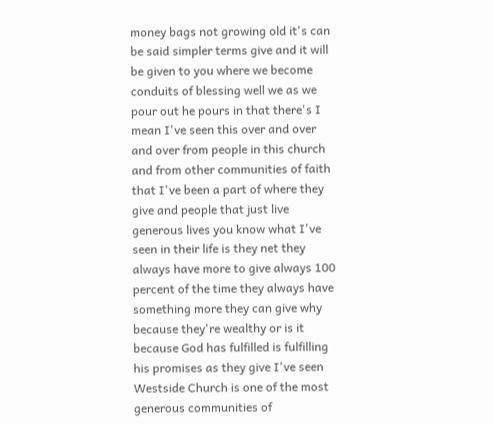money bags not growing old it's can be said simpler terms give and it will be given to you where we become conduits of blessing well we as we pour out he pours in that there's I mean I've seen this over and over and over from people in this church and from other communities of faith that I've been a part of where they give and people that just live generous lives you know what I've seen in their life is they net they always have more to give always 100 percent of the time they always have something more they can give why because they're wealthy or is it because God has fulfilled is fulfilling his promises as they give I've seen Westside Church is one of the most generous communities of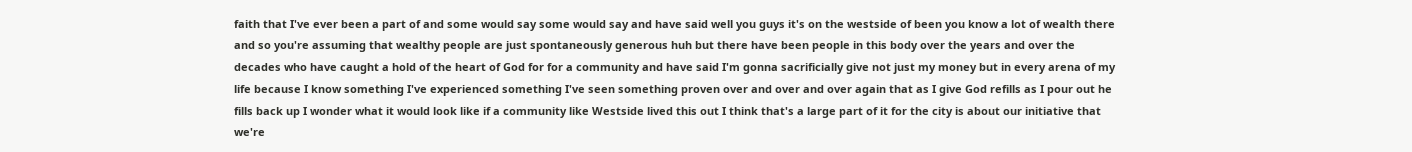faith that I've ever been a part of and some would say some would say and have said well you guys it's on the westside of been you know a lot of wealth there and so you're assuming that wealthy people are just spontaneously generous huh but there have been people in this body over the years and over the decades who have caught a hold of the heart of God for for a community and have said I'm gonna sacrificially give not just my money but in every arena of my life because I know something I've experienced something I've seen something proven over and over and over again that as I give God refills as I pour out he fills back up I wonder what it would look like if a community like Westside lived this out I think that's a large part of it for the city is about our initiative that we're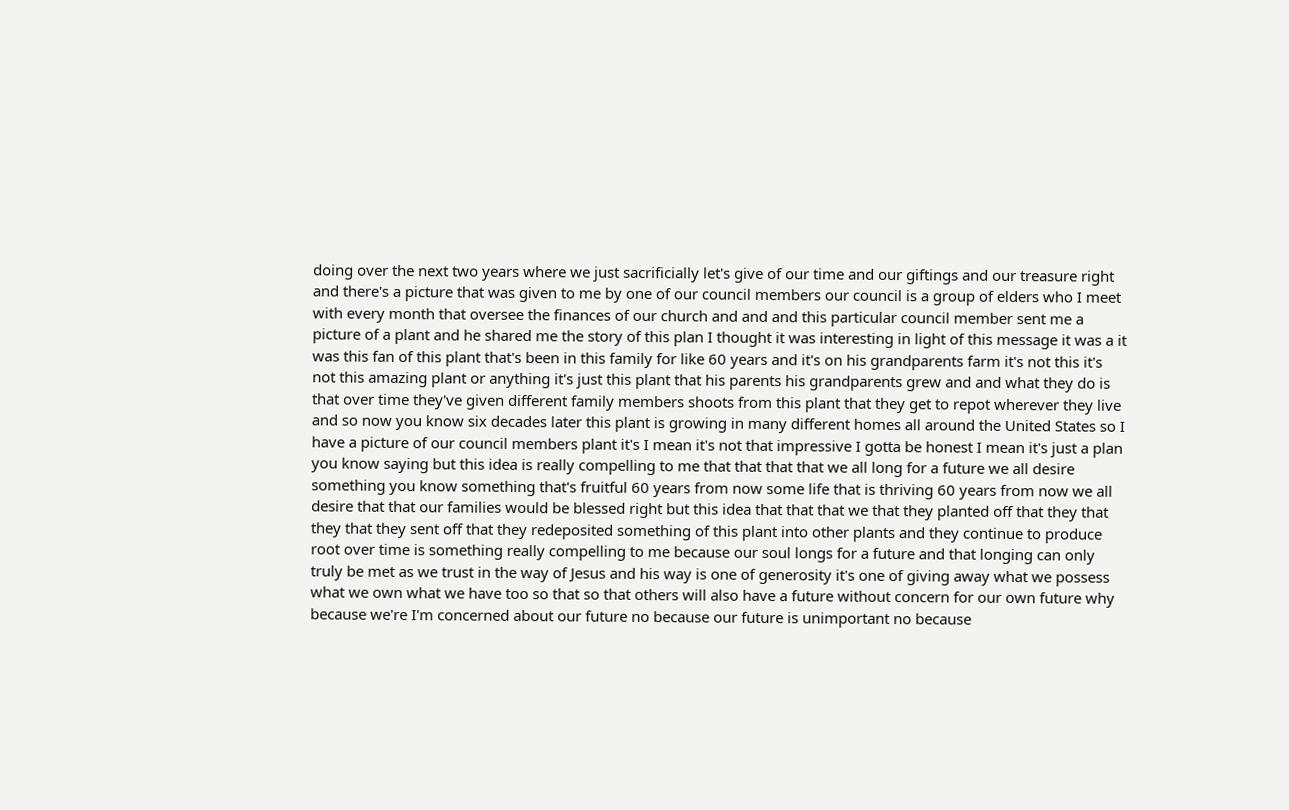doing over the next two years where we just sacrificially let's give of our time and our giftings and our treasure right and there's a picture that was given to me by one of our council members our council is a group of elders who I meet with every month that oversee the finances of our church and and and this particular council member sent me a picture of a plant and he shared me the story of this plan I thought it was interesting in light of this message it was a it was this fan of this plant that's been in this family for like 60 years and it's on his grandparents farm it's not this it's not this amazing plant or anything it's just this plant that his parents his grandparents grew and and what they do is that over time they've given different family members shoots from this plant that they get to repot wherever they live and so now you know six decades later this plant is growing in many different homes all around the United States so I have a picture of our council members plant it's I mean it's not that impressive I gotta be honest I mean it's just a plan you know saying but this idea is really compelling to me that that that that we all long for a future we all desire something you know something that's fruitful 60 years from now some life that is thriving 60 years from now we all desire that that our families would be blessed right but this idea that that that we that they planted off that they that they that they sent off that they redeposited something of this plant into other plants and they continue to produce root over time is something really compelling to me because our soul longs for a future and that longing can only truly be met as we trust in the way of Jesus and his way is one of generosity it's one of giving away what we possess what we own what we have too so that so that others will also have a future without concern for our own future why because we're I'm concerned about our future no because our future is unimportant no because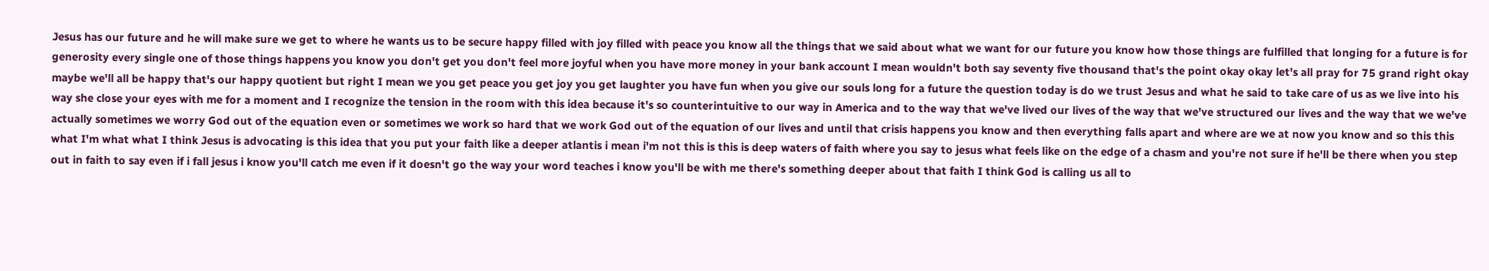Jesus has our future and he will make sure we get to where he wants us to be secure happy filled with joy filled with peace you know all the things that we said about what we want for our future you know how those things are fulfilled that longing for a future is for generosity every single one of those things happens you know you don't get you don't feel more joyful when you have more money in your bank account I mean wouldn't both say seventy five thousand that's the point okay okay let's all pray for 75 grand right okay maybe we'll all be happy that's our happy quotient but right I mean we you get peace you get joy you get laughter you have fun when you give our souls long for a future the question today is do we trust Jesus and what he said to take care of us as we live into his way she close your eyes with me for a moment and I recognize the tension in the room with this idea because it's so counterintuitive to our way in America and to the way that we've lived our lives of the way that we've structured our lives and the way that we we've actually sometimes we worry God out of the equation even or sometimes we work so hard that we work God out of the equation of our lives and until that crisis happens you know and then everything falls apart and where are we at now you know and so this this what I'm what what I think Jesus is advocating is this idea that you put your faith like a deeper atlantis i mean i'm not this is this is deep waters of faith where you say to jesus what feels like on the edge of a chasm and you're not sure if he'll be there when you step out in faith to say even if i fall jesus i know you'll catch me even if it doesn't go the way your word teaches i know you'll be with me there's something deeper about that faith I think God is calling us all to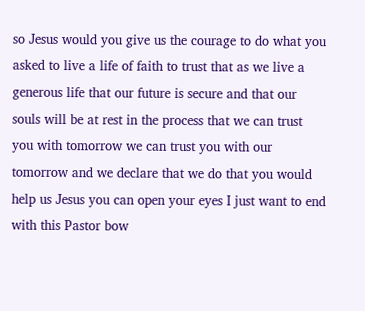so Jesus would you give us the courage to do what you asked to live a life of faith to trust that as we live a generous life that our future is secure and that our souls will be at rest in the process that we can trust you with tomorrow we can trust you with our tomorrow and we declare that we do that you would help us Jesus you can open your eyes I just want to end with this Pastor bow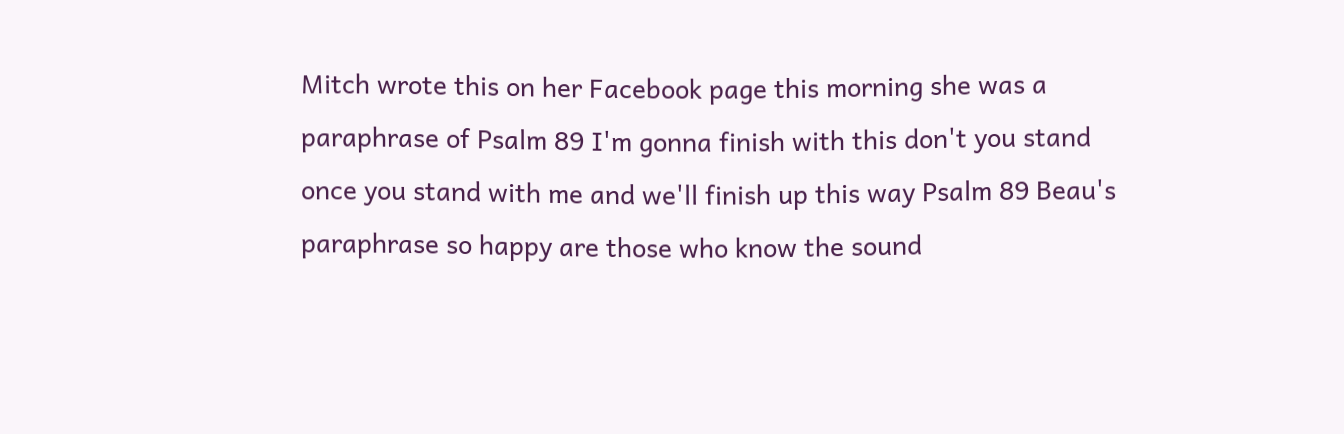Mitch wrote this on her Facebook page this morning she was a paraphrase of Psalm 89 I'm gonna finish with this don't you stand once you stand with me and we'll finish up this way Psalm 89 Beau's paraphrase so happy are those who know the sound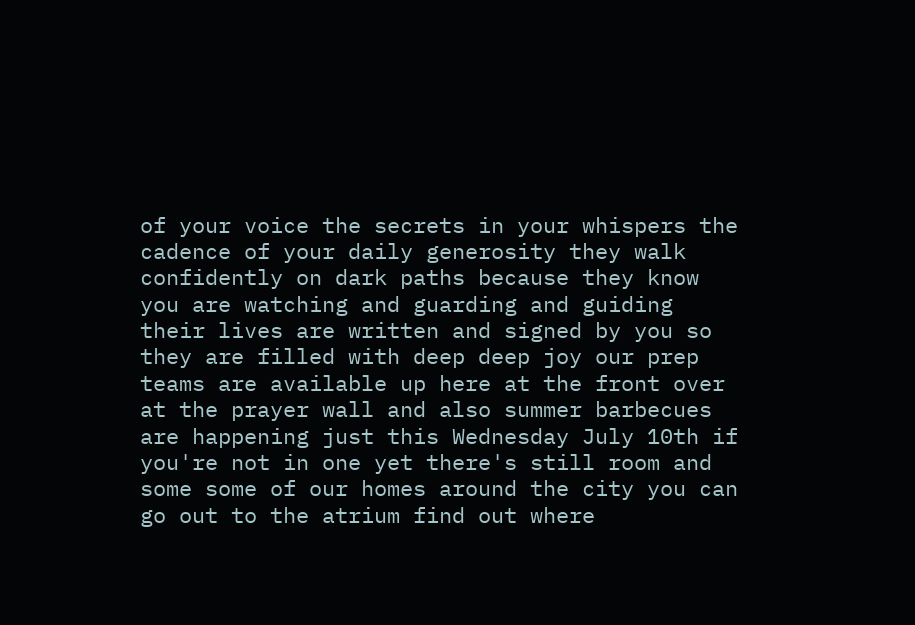of your voice the secrets in your whispers the cadence of your daily generosity they walk confidently on dark paths because they know you are watching and guarding and guiding their lives are written and signed by you so they are filled with deep deep joy our prep teams are available up here at the front over at the prayer wall and also summer barbecues are happening just this Wednesday July 10th if you're not in one yet there's still room and some some of our homes around the city you can go out to the atrium find out where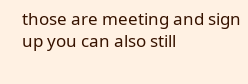those are meeting and sign up you can also still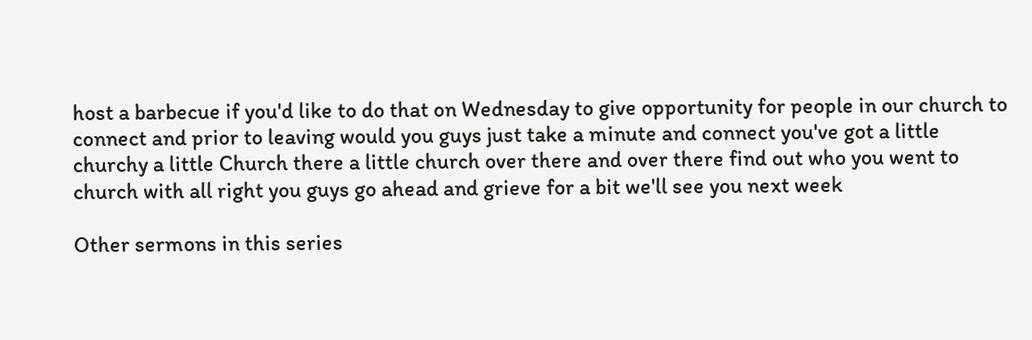host a barbecue if you'd like to do that on Wednesday to give opportunity for people in our church to connect and prior to leaving would you guys just take a minute and connect you've got a little churchy a little Church there a little church over there and over there find out who you went to church with all right you guys go ahead and grieve for a bit we'll see you next week

Other sermons in this series